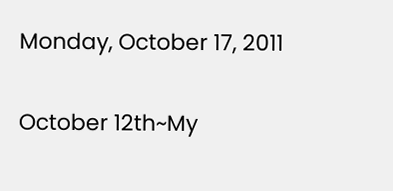Monday, October 17, 2011

October 12th~My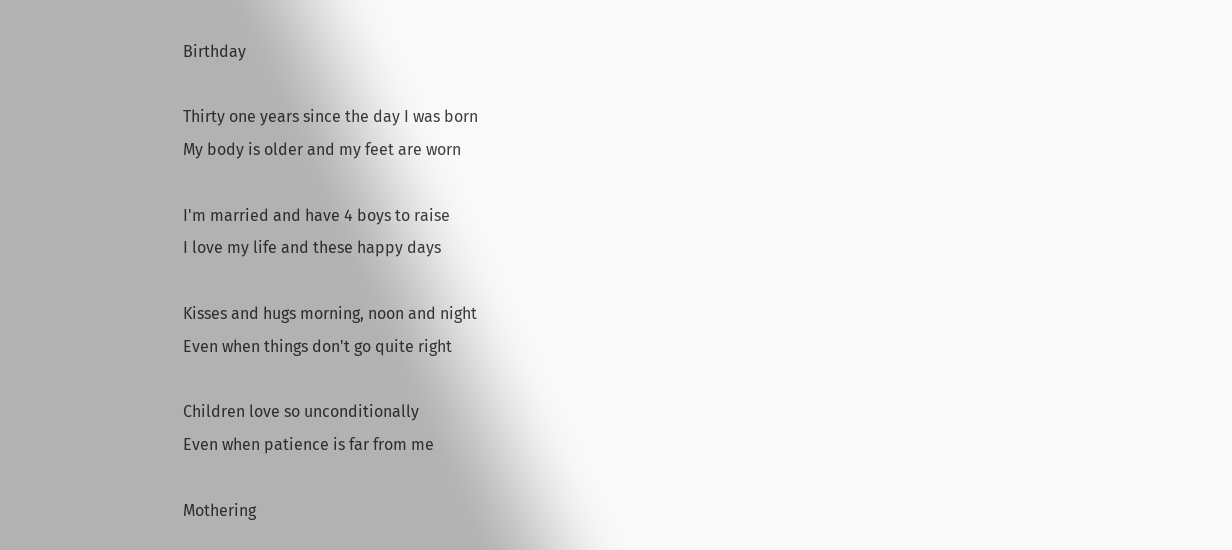Birthday

Thirty one years since the day I was born
My body is older and my feet are worn

I'm married and have 4 boys to raise
I love my life and these happy days

Kisses and hugs morning, noon and night
Even when things don't go quite right

Children love so unconditionally
Even when patience is far from me

Mothering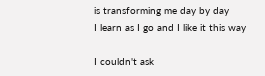is transforming me day by day
I learn as I go and I like it this way

I couldn't ask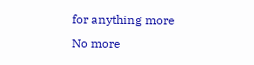for anything more
No more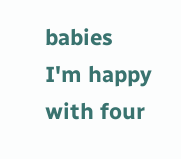babies I'm happy with four